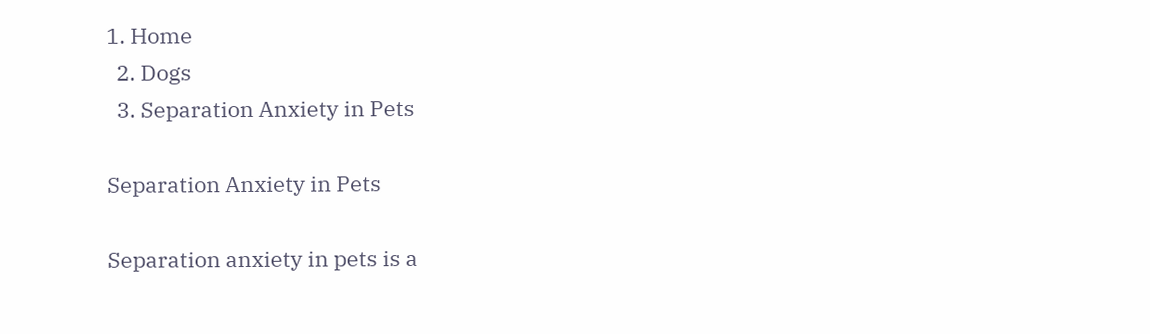1. Home
  2. Dogs
  3. Separation Anxiety in Pets

Separation Anxiety in Pets

Separation anxiety in pets is a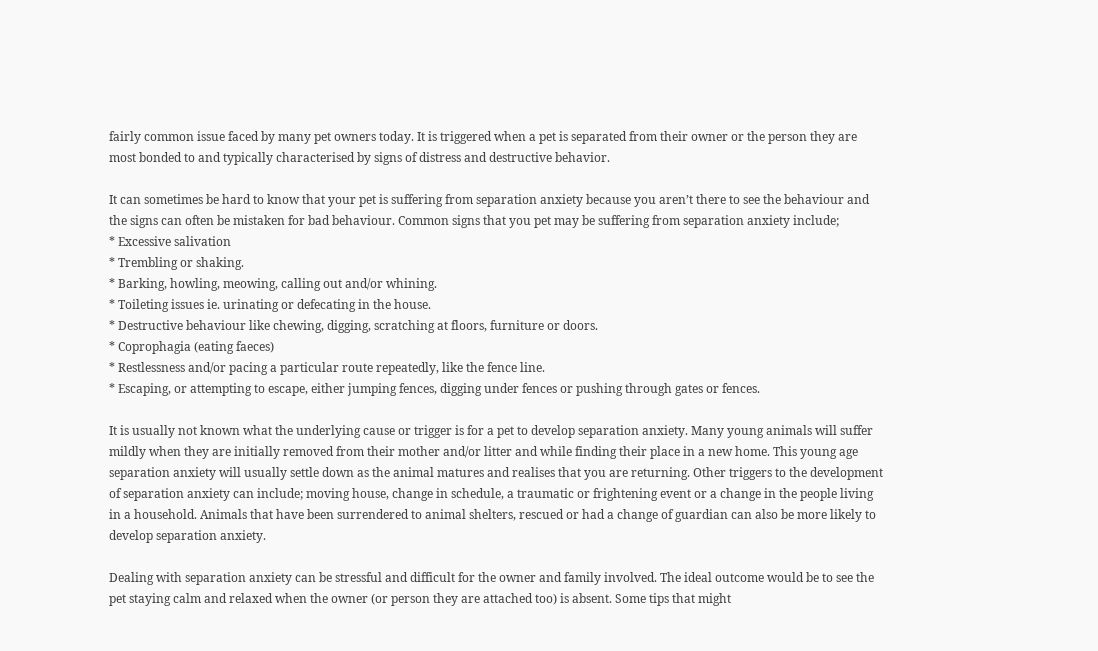fairly common issue faced by many pet owners today. It is triggered when a pet is separated from their owner or the person they are most bonded to and typically characterised by signs of distress and destructive behavior.

It can sometimes be hard to know that your pet is suffering from separation anxiety because you aren’t there to see the behaviour and the signs can often be mistaken for bad behaviour. Common signs that you pet may be suffering from separation anxiety include;
* Excessive salivation
* Trembling or shaking.
* Barking, howling, meowing, calling out and/or whining.
* Toileting issues ie. urinating or defecating in the house.
* Destructive behaviour like chewing, digging, scratching at floors, furniture or doors.
* Coprophagia (eating faeces)
* Restlessness and/or pacing a particular route repeatedly, like the fence line.
* Escaping, or attempting to escape, either jumping fences, digging under fences or pushing through gates or fences.

It is usually not known what the underlying cause or trigger is for a pet to develop separation anxiety. Many young animals will suffer mildly when they are initially removed from their mother and/or litter and while finding their place in a new home. This young age separation anxiety will usually settle down as the animal matures and realises that you are returning. Other triggers to the development of separation anxiety can include; moving house, change in schedule, a traumatic or frightening event or a change in the people living in a household. Animals that have been surrendered to animal shelters, rescued or had a change of guardian can also be more likely to develop separation anxiety.

Dealing with separation anxiety can be stressful and difficult for the owner and family involved. The ideal outcome would be to see the pet staying calm and relaxed when the owner (or person they are attached too) is absent. Some tips that might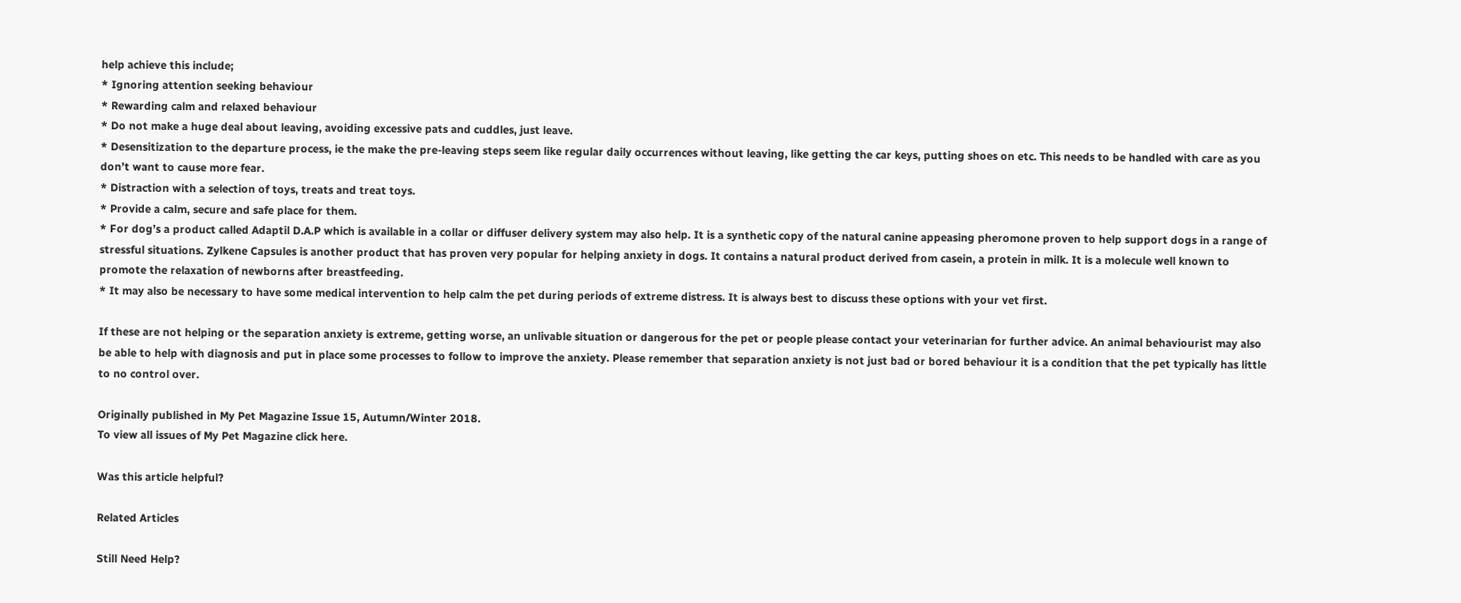help achieve this include;
* Ignoring attention seeking behaviour
* Rewarding calm and relaxed behaviour
* Do not make a huge deal about leaving, avoiding excessive pats and cuddles, just leave.
* Desensitization to the departure process, ie the make the pre-leaving steps seem like regular daily occurrences without leaving, like getting the car keys, putting shoes on etc. This needs to be handled with care as you don’t want to cause more fear.
* Distraction with a selection of toys, treats and treat toys.
* Provide a calm, secure and safe place for them.
* For dog’s a product called Adaptil D.A.P which is available in a collar or diffuser delivery system may also help. It is a synthetic copy of the natural canine appeasing pheromone proven to help support dogs in a range of stressful situations. Zylkene Capsules is another product that has proven very popular for helping anxiety in dogs. It contains a natural product derived from casein, a protein in milk. It is a molecule well known to promote the relaxation of newborns after breastfeeding.
* It may also be necessary to have some medical intervention to help calm the pet during periods of extreme distress. It is always best to discuss these options with your vet first.

If these are not helping or the separation anxiety is extreme, getting worse, an unlivable situation or dangerous for the pet or people please contact your veterinarian for further advice. An animal behaviourist may also be able to help with diagnosis and put in place some processes to follow to improve the anxiety. Please remember that separation anxiety is not just bad or bored behaviour it is a condition that the pet typically has little to no control over.

Originally published in My Pet Magazine Issue 15, Autumn/Winter 2018.
To view all issues of My Pet Magazine click here.

Was this article helpful?

Related Articles

Still Need Help?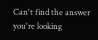Can't find the answer you're looking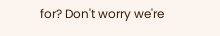for? Don't worry we're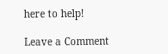here to help!

Leave a Comment